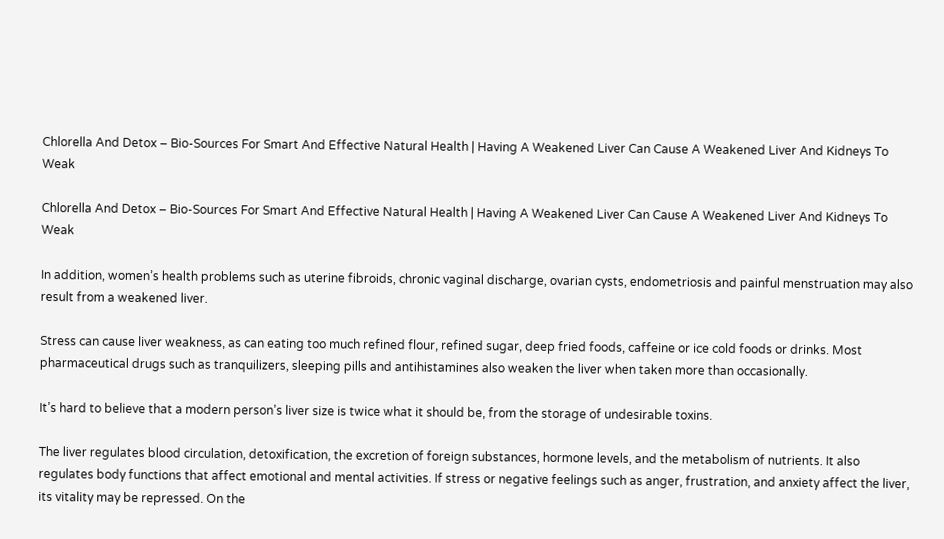Chlorella And Detox – Bio-Sources For Smart And Effective Natural Health | Having A Weakened Liver Can Cause A Weakened Liver And Kidneys To Weak

Chlorella And Detox – Bio-Sources For Smart And Effective Natural Health | Having A Weakened Liver Can Cause A Weakened Liver And Kidneys To Weak

In addition, women’s health problems such as uterine fibroids, chronic vaginal discharge, ovarian cysts, endometriosis and painful menstruation may also result from a weakened liver.

Stress can cause liver weakness, as can eating too much refined flour, refined sugar, deep fried foods, caffeine or ice cold foods or drinks. Most pharmaceutical drugs such as tranquilizers, sleeping pills and antihistamines also weaken the liver when taken more than occasionally.

It’s hard to believe that a modern person’s liver size is twice what it should be, from the storage of undesirable toxins.

The liver regulates blood circulation, detoxification, the excretion of foreign substances, hormone levels, and the metabolism of nutrients. It also regulates body functions that affect emotional and mental activities. If stress or negative feelings such as anger, frustration, and anxiety affect the liver, its vitality may be repressed. On the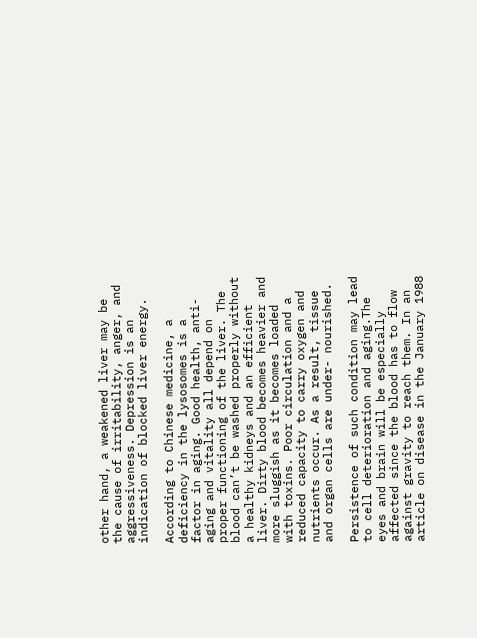other hand, a weakened liver may be the cause of irritability, anger, and aggressiveness. Depression is an indication of blocked liver energy.

According to Chinese medicine, a deficiency in the lysosomes is a factor in aging. Good health, anti-aging and vitality all depend on proper functioning of the liver. The blood can’t be washed properly without a healthy kidneys and an efficient liver. Dirty blood becomes heavier and more sluggish as it becomes loaded with toxins. Poor circulation and a reduced capacity to carry oxygen and nutrients occur. As a result, tissue and organ cells are under- nourished.

Persistence of such condition may lead to cell deterioration and aging.The eyes and brain will be especially affected since the blood has to flow against gravity to reach them. In an article on disease in the January 1988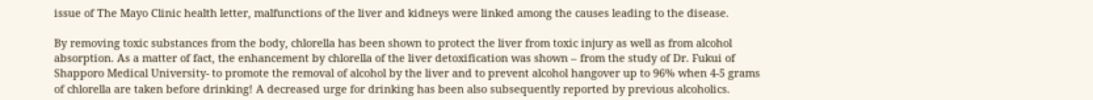issue of The Mayo Clinic health letter, malfunctions of the liver and kidneys were linked among the causes leading to the disease.

By removing toxic substances from the body, chlorella has been shown to protect the liver from toxic injury as well as from alcohol absorption. As a matter of fact, the enhancement by chlorella of the liver detoxification was shown – from the study of Dr. Fukui of Shapporo Medical University- to promote the removal of alcohol by the liver and to prevent alcohol hangover up to 96% when 4-5 grams of chlorella are taken before drinking! A decreased urge for drinking has been also subsequently reported by previous alcoholics.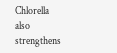Chlorella also strengthens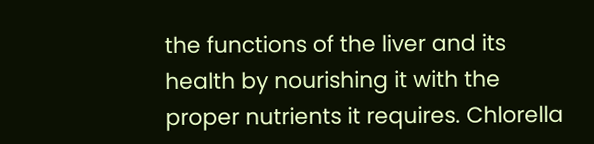the functions of the liver and its health by nourishing it with the proper nutrients it requires. Chlorella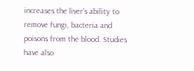increases the liver’s ability to remove fungi, bacteria and poisons from the blood. Studies have also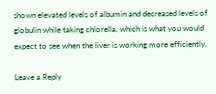shown elevated levels of albumin and decreased levels of globulin while taking chlorella, which is what you would expect to see when the liver is working more efficiently.

Leave a Reply